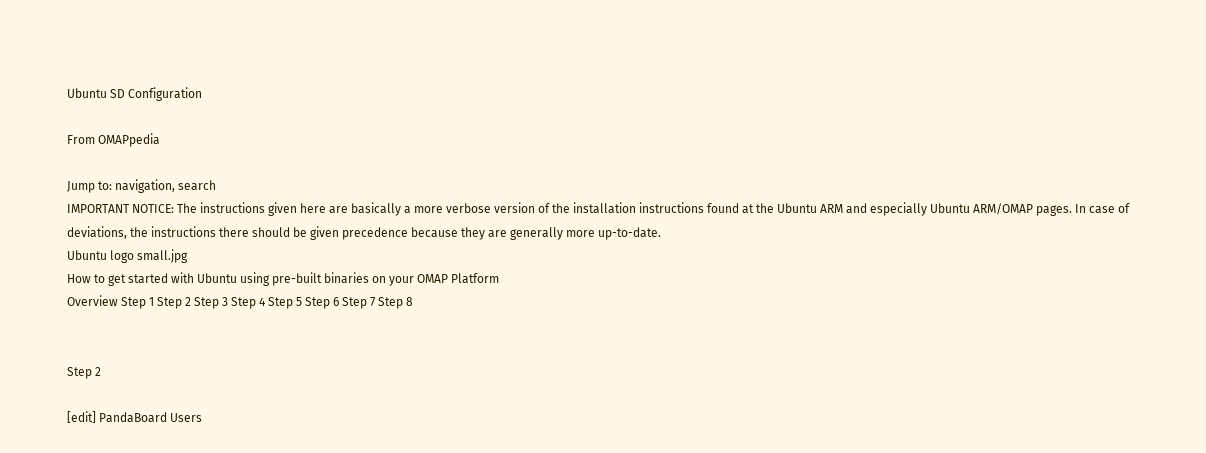Ubuntu SD Configuration

From OMAPpedia

Jump to: navigation, search
IMPORTANT NOTICE: The instructions given here are basically a more verbose version of the installation instructions found at the Ubuntu ARM and especially Ubuntu ARM/OMAP pages. In case of deviations, the instructions there should be given precedence because they are generally more up-to-date.
Ubuntu logo small.jpg
How to get started with Ubuntu using pre-built binaries on your OMAP Platform
Overview Step 1 Step 2 Step 3 Step 4 Step 5 Step 6 Step 7 Step 8


Step 2

[edit] PandaBoard Users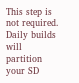This step is not required. Daily builds will partition your SD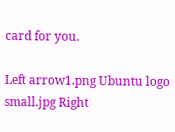card for you.

Left arrow1.png Ubuntu logo small.jpg Right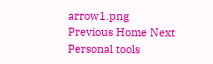arrow1.png
Previous Home Next
Personal tools